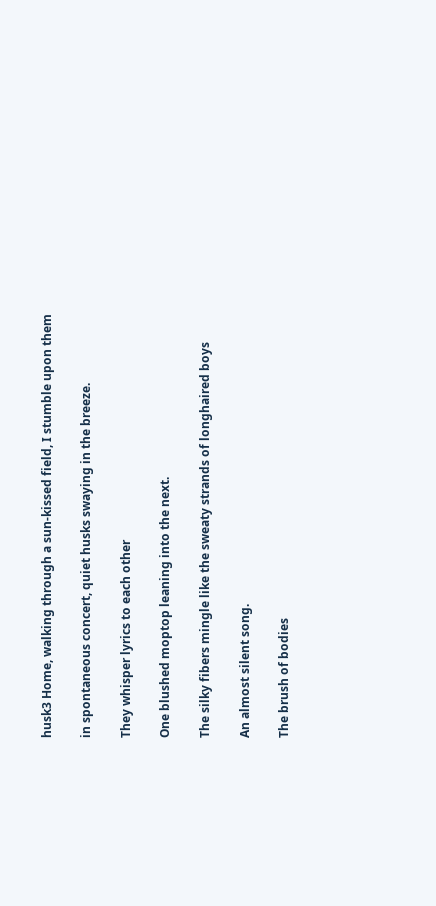husk3 Home, walking through a sun-kissed field, I stumble upon them

in spontaneous concert, quiet husks swaying in the breeze.

They whisper lyrics to each other

One blushed moptop leaning into the next.

The silky fibers mingle like the sweaty strands of longhaired boys

An almost silent song.

The brush of bodies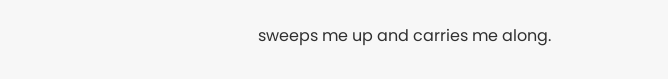sweeps me up and carries me along.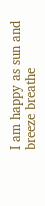I am happy as sun and breeze breathe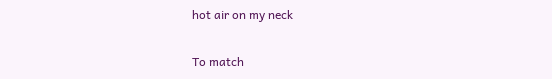hot air on my neck

To match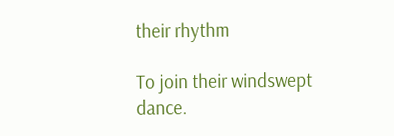their rhythm

To join their windswept dance.